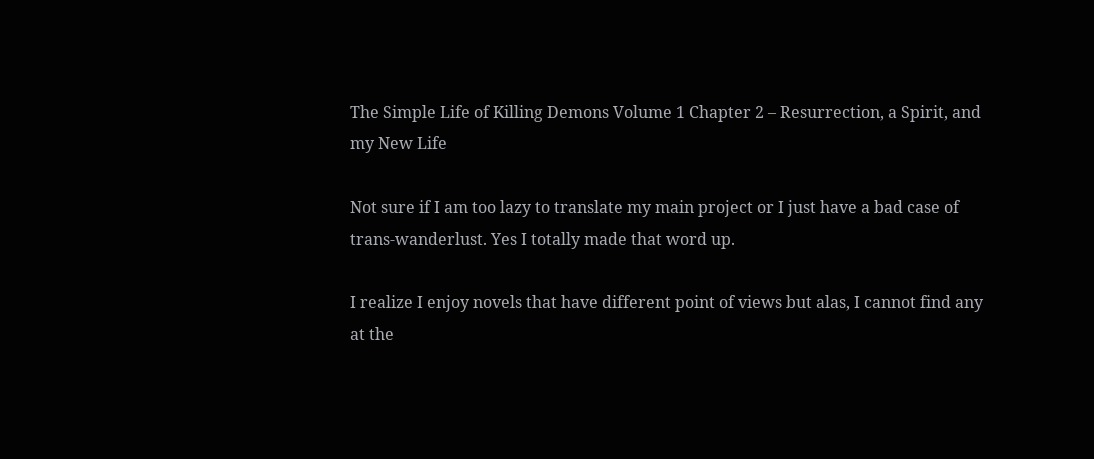The Simple Life of Killing Demons Volume 1 Chapter 2 – Resurrection, a Spirit, and my New Life

Not sure if I am too lazy to translate my main project or I just have a bad case of trans-wanderlust. Yes I totally made that word up.

I realize I enjoy novels that have different point of views but alas, I cannot find any at the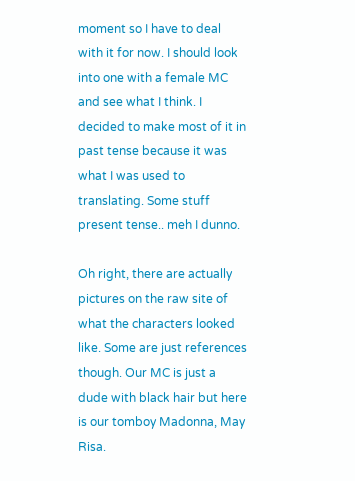moment so I have to deal with it for now. I should look into one with a female MC and see what I think. I decided to make most of it in past tense because it was what I was used to translating. Some stuff present tense.. meh I dunno.

Oh right, there are actually pictures on the raw site of what the characters looked like. Some are just references though. Our MC is just a dude with black hair but here is our tomboy Madonna, May Risa.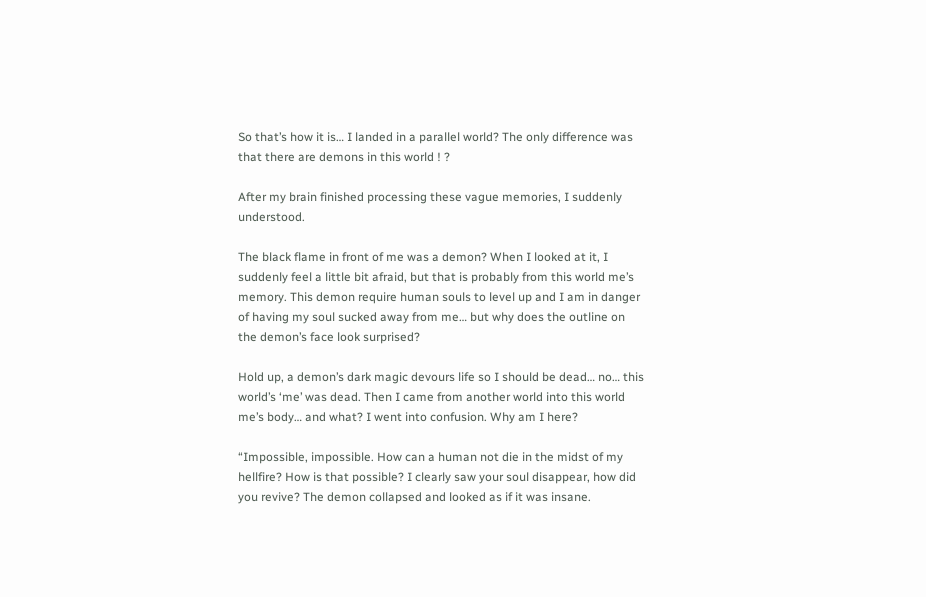So that’s how it is… I landed in a parallel world? The only difference was that there are demons in this world ! ?

After my brain finished processing these vague memories, I suddenly understood.

The black flame in front of me was a demon? When I looked at it, I suddenly feel a little bit afraid, but that is probably from this world me’s memory. This demon require human souls to level up and I am in danger of having my soul sucked away from me… but why does the outline on the demon’s face look surprised?

Hold up, a demon’s dark magic devours life so I should be dead… no… this world’s ‘me’ was dead. Then I came from another world into this world me’s body… and what? I went into confusion. Why am I here?

“Impossible, impossible. How can a human not die in the midst of my hellfire? How is that possible? I clearly saw your soul disappear, how did you revive? The demon collapsed and looked as if it was insane.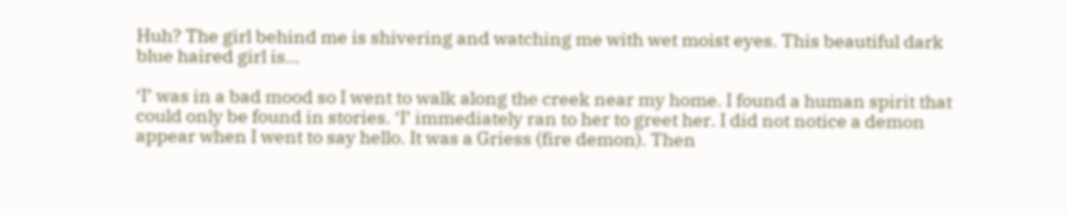Huh? The girl behind me is shivering and watching me with wet moist eyes. This beautiful dark blue haired girl is…

‘I’ was in a bad mood so I went to walk along the creek near my home. I found a human spirit that could only be found in stories. ‘I’ immediately ran to her to greet her. I did not notice a demon appear when I went to say hello. It was a Griess (fire demon). Then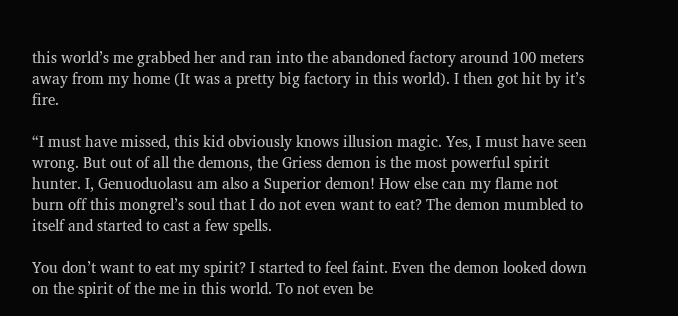this world’s me grabbed her and ran into the abandoned factory around 100 meters away from my home (It was a pretty big factory in this world). I then got hit by it’s fire.

“I must have missed, this kid obviously knows illusion magic. Yes, I must have seen wrong. But out of all the demons, the Griess demon is the most powerful spirit hunter. I, Genuoduolasu am also a Superior demon! How else can my flame not burn off this mongrel’s soul that I do not even want to eat? The demon mumbled to itself and started to cast a few spells.

You don’t want to eat my spirit? I started to feel faint. Even the demon looked down on the spirit of the me in this world. To not even be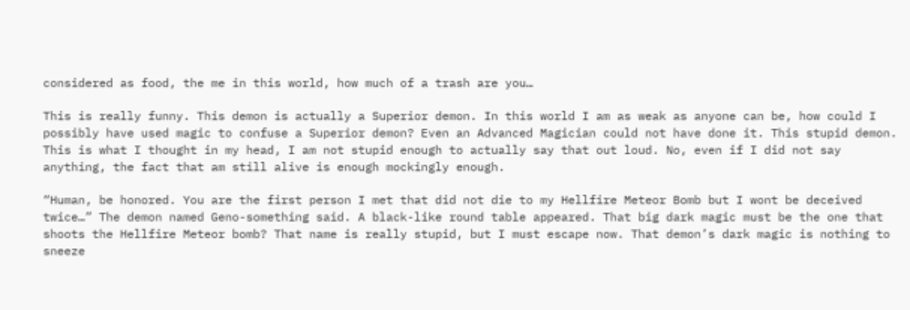considered as food, the me in this world, how much of a trash are you…

This is really funny. This demon is actually a Superior demon. In this world I am as weak as anyone can be, how could I possibly have used magic to confuse a Superior demon? Even an Advanced Magician could not have done it. This stupid demon. This is what I thought in my head, I am not stupid enough to actually say that out loud. No, even if I did not say anything, the fact that am still alive is enough mockingly enough.

“Human, be honored. You are the first person I met that did not die to my Hellfire Meteor Bomb but I wont be deceived twice…” The demon named Geno-something said. A black-like round table appeared. That big dark magic must be the one that shoots the Hellfire Meteor bomb? That name is really stupid, but I must escape now. That demon’s dark magic is nothing to sneeze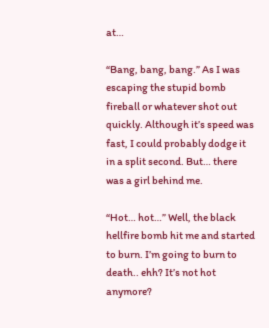at…

“Bang, bang, bang.” As I was escaping the stupid bomb fireball or whatever shot out quickly. Although it’s speed was fast, I could probably dodge it in a split second. But… there was a girl behind me.

“Hot… hot…” Well, the black hellfire bomb hit me and started to burn. I’m going to burn to death.. ehh? It’s not hot anymore?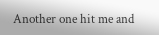Another one hit me and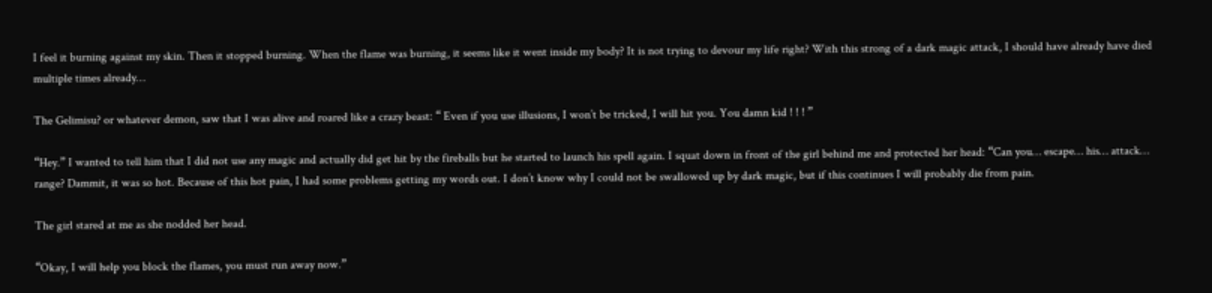I feel it burning against my skin. Then it stopped burning. When the flame was burning, it seems like it went inside my body? It is not trying to devour my life right? With this strong of a dark magic attack, I should have already have died multiple times already…

The Gelimisu? or whatever demon, saw that I was alive and roared like a crazy beast: “ Even if you use illusions, I won’t be tricked, I will hit you. You damn kid ! ! ! ”

“Hey.” I wanted to tell him that I did not use any magic and actually did get hit by the fireballs but he started to launch his spell again. I squat down in front of the girl behind me and protected her head: “Can you… escape… his… attack… range? Dammit, it was so hot. Because of this hot pain, I had some problems getting my words out. I don’t know why I could not be swallowed up by dark magic, but if this continues I will probably die from pain.

The girl stared at me as she nodded her head.

“Okay, I will help you block the flames, you must run away now.”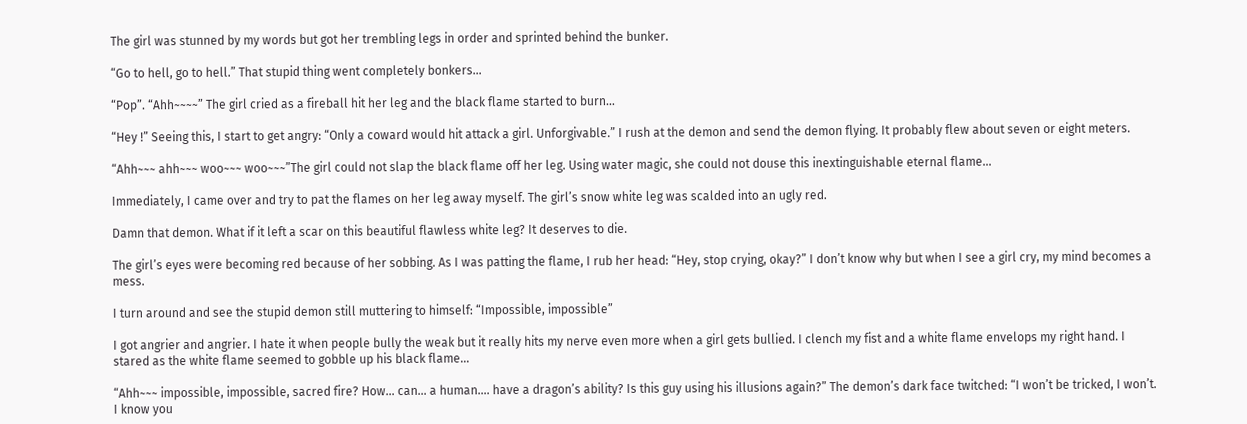The girl was stunned by my words but got her trembling legs in order and sprinted behind the bunker.

“Go to hell, go to hell.” That stupid thing went completely bonkers…

“Pop”. “Ahh~~~~” The girl cried as a fireball hit her leg and the black flame started to burn…

“Hey !” Seeing this, I start to get angry: “Only a coward would hit attack a girl. Unforgivable.” I rush at the demon and send the demon flying. It probably flew about seven or eight meters.

“Ahh~~~ ahh~~~ woo~~~ woo~~~”The girl could not slap the black flame off her leg. Using water magic, she could not douse this inextinguishable eternal flame…

Immediately, I came over and try to pat the flames on her leg away myself. The girl’s snow white leg was scalded into an ugly red.

Damn that demon. What if it left a scar on this beautiful flawless white leg? It deserves to die.

The girl’s eyes were becoming red because of her sobbing. As I was patting the flame, I rub her head: “Hey, stop crying, okay?” I don’t know why but when I see a girl cry, my mind becomes a mess.

I turn around and see the stupid demon still muttering to himself: “Impossible, impossible”

I got angrier and angrier. I hate it when people bully the weak but it really hits my nerve even more when a girl gets bullied. I clench my fist and a white flame envelops my right hand. I stared as the white flame seemed to gobble up his black flame…

“Ahh~~~ impossible, impossible, sacred fire? How… can… a human…. have a dragon’s ability? Is this guy using his illusions again?” The demon’s dark face twitched: “I won’t be tricked, I won’t. I know you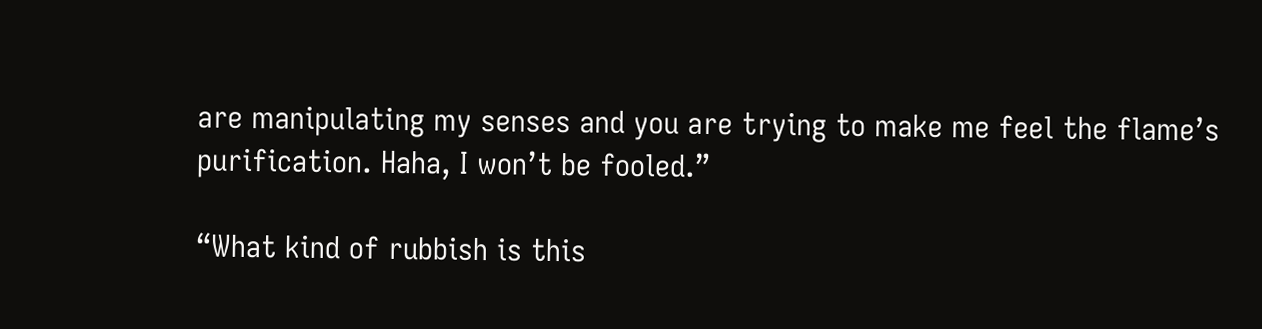are manipulating my senses and you are trying to make me feel the flame’s purification. Haha, I won’t be fooled.”

“What kind of rubbish is this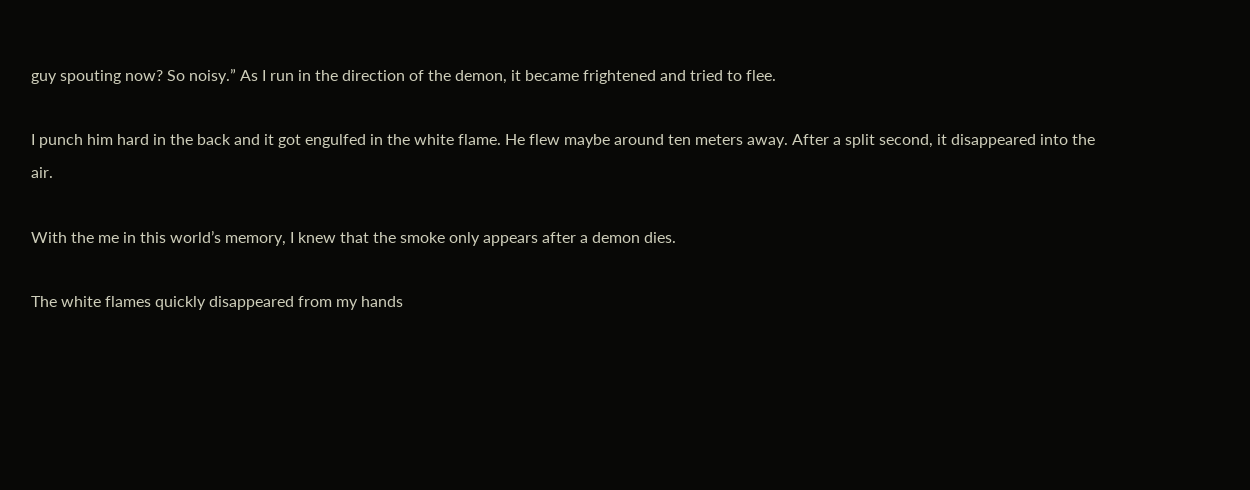guy spouting now? So noisy.” As I run in the direction of the demon, it became frightened and tried to flee.

I punch him hard in the back and it got engulfed in the white flame. He flew maybe around ten meters away. After a split second, it disappeared into the air.

With the me in this world’s memory, I knew that the smoke only appears after a demon dies.

The white flames quickly disappeared from my hands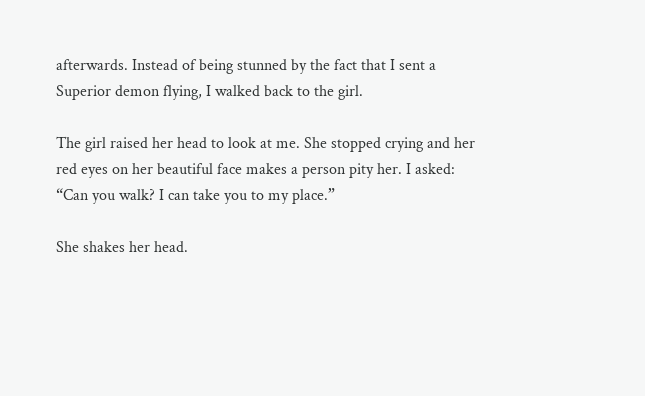afterwards. Instead of being stunned by the fact that I sent a Superior demon flying, I walked back to the girl.

The girl raised her head to look at me. She stopped crying and her red eyes on her beautiful face makes a person pity her. I asked: “Can you walk? I can take you to my place.”

She shakes her head.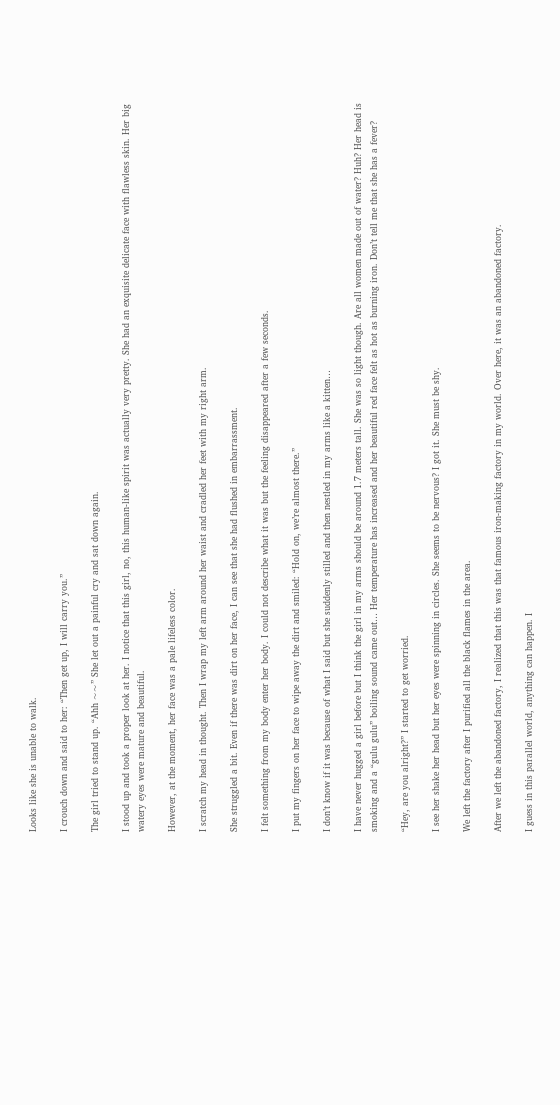Looks like she is unable to walk.

I crouch down and said to her: “Then get up, I will carry you.”

The girl tried to stand up. “Ahh ~~” She let out a painful cry and sat down again.

I stood up and took a proper look at her. I notice that this girl, no, this human-like spirit was actually very pretty. She had an exquisite delicate face with flawless skin. Her big watery eyes were mature and beautiful.

However, at the moment, her face was a pale lifeless color.

I scratch my head in thought. Then I wrap my left arm around her waist and cradled her feet with my right arm.

She struggled a bit. Even if there was dirt on her face, I can see that she had flushed in embarrassment.

I felt something from my body enter her body. I could not describe what it was but the feeling disappeared after a few seconds.

I put my fingers on her face to wipe away the dirt and smiled: “Hold on, we’re almost there.”

I don’t know if it was because of what I said but she suddenly stilled and then nestled in my arms like a kitten…

I have never hugged a girl before but I think the girl in my arms should be around 1.7 meters tall. She was so light though. Are all women made out of water? Huh? Her head is smoking and a “gulu gulu” boiling sound came out… Her temperature has increased and her beautiful red face felt as hot as burning iron. Don’t tell me that she has a fever?

“Hey, are you alright?” I started to get worried.

I see her shake her head but her eyes were spinning in circles. She seems to be nervous? I got it. She must be shy.

We left the factory after I purified all the black flames in the area.

After we left the abandoned factory, I realized that this was that famous iron-making factory in my world. Over here, it was an abandoned factory.

I guess in this parallel world, anything can happen. I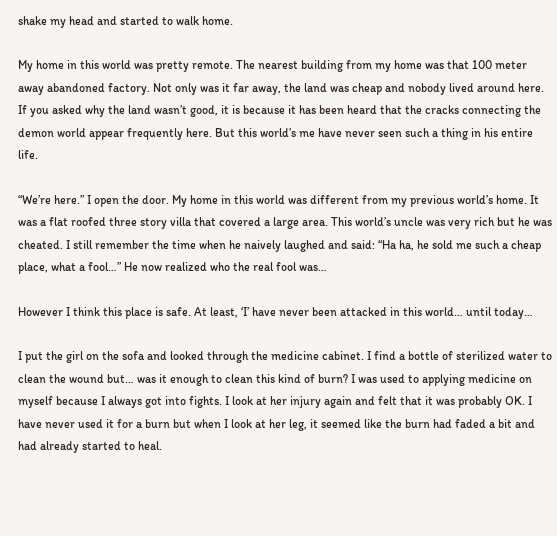shake my head and started to walk home.

My home in this world was pretty remote. The nearest building from my home was that 100 meter away abandoned factory. Not only was it far away, the land was cheap and nobody lived around here. If you asked why the land wasn’t good, it is because it has been heard that the cracks connecting the demon world appear frequently here. But this world’s me have never seen such a thing in his entire life.

“We’re here.” I open the door. My home in this world was different from my previous world’s home. It was a flat roofed three story villa that covered a large area. This world’s uncle was very rich but he was cheated. I still remember the time when he naively laughed and said: “Ha ha, he sold me such a cheap place, what a fool…” He now realized who the real fool was…

However I think this place is safe. At least, ‘I’ have never been attacked in this world… until today…

I put the girl on the sofa and looked through the medicine cabinet. I find a bottle of sterilized water to clean the wound but… was it enough to clean this kind of burn? I was used to applying medicine on myself because I always got into fights. I look at her injury again and felt that it was probably OK. I have never used it for a burn but when I look at her leg, it seemed like the burn had faded a bit and had already started to heal.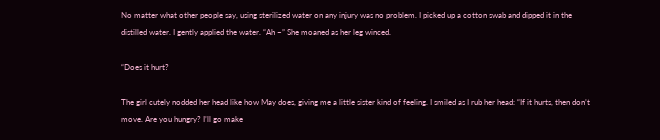No matter what other people say, using sterilized water on any injury was no problem. I picked up a cotton swab and dipped it in the distilled water. I gently applied the water. “Ah ~” She moaned as her leg winced.

“Does it hurt?

The girl cutely nodded her head like how May does, giving me a little sister kind of feeling. I smiled as I rub her head: “If it hurts, then don’t move. Are you hungry? I’ll go make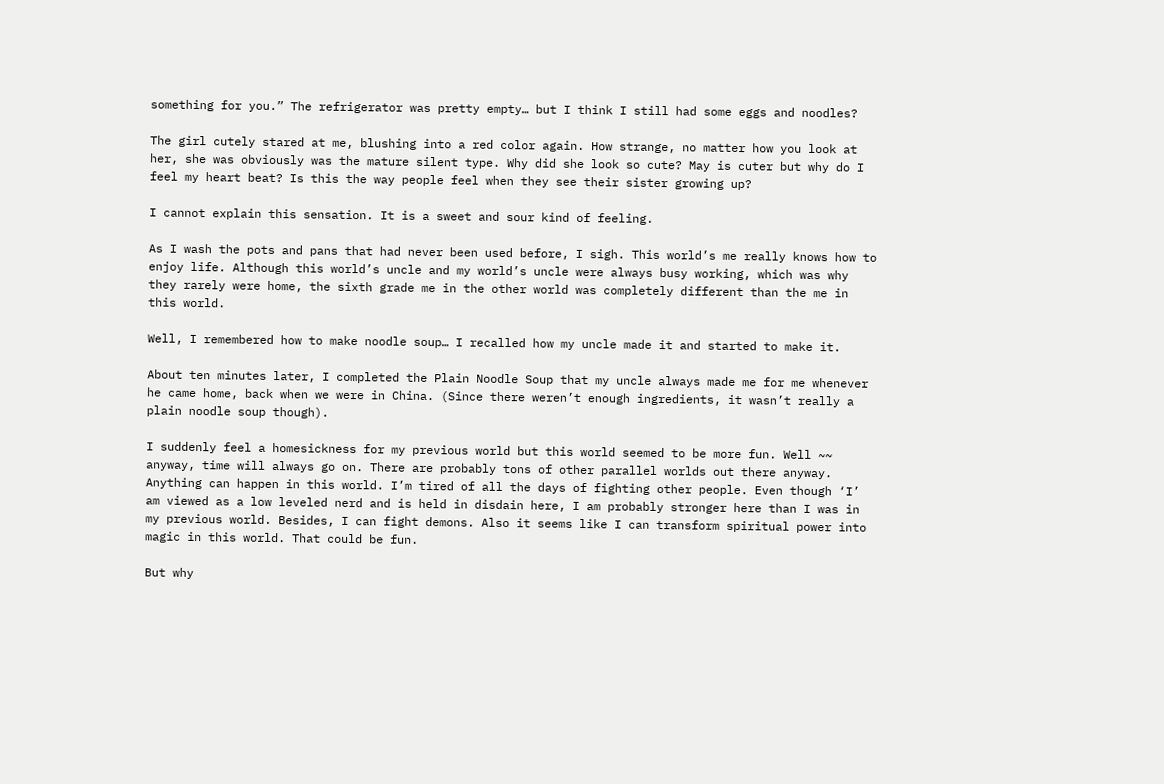something for you.” The refrigerator was pretty empty… but I think I still had some eggs and noodles?

The girl cutely stared at me, blushing into a red color again. How strange, no matter how you look at her, she was obviously was the mature silent type. Why did she look so cute? May is cuter but why do I feel my heart beat? Is this the way people feel when they see their sister growing up?

I cannot explain this sensation. It is a sweet and sour kind of feeling.

As I wash the pots and pans that had never been used before, I sigh. This world’s me really knows how to enjoy life. Although this world’s uncle and my world’s uncle were always busy working, which was why they rarely were home, the sixth grade me in the other world was completely different than the me in this world.

Well, I remembered how to make noodle soup… I recalled how my uncle made it and started to make it.

About ten minutes later, I completed the Plain Noodle Soup that my uncle always made me for me whenever he came home, back when we were in China. (Since there weren’t enough ingredients, it wasn’t really a plain noodle soup though).

I suddenly feel a homesickness for my previous world but this world seemed to be more fun. Well ~~ anyway, time will always go on. There are probably tons of other parallel worlds out there anyway. Anything can happen in this world. I’m tired of all the days of fighting other people. Even though ‘I’ am viewed as a low leveled nerd and is held in disdain here, I am probably stronger here than I was in my previous world. Besides, I can fight demons. Also it seems like I can transform spiritual power into magic in this world. That could be fun.

But why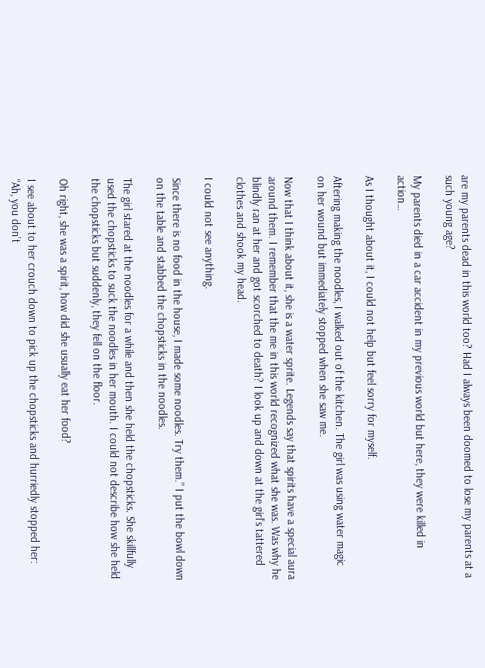are my parents dead in this world too? Had I always been doomed to lose my parents at a such young age?

My parents died in a car accident in my previous world but here, they were killed in action…

As I thought about it, I could not help but feel sorry for myself.

Aftering making the noodles, I walked out of the kitchen. The girl was using water magic on her wound but immediately stopped when she saw me.

Now that I think about it, she is a water sprite. Legends say that spirits have a special aura around them. I remember that the me in this world recognized what she was. Was why he blindly ran at her and got scorched to death? I look up and down at the girl’s tattered clothes and shook my head.

I could not see anything.

Since there is no food in the house, I made some noodles. Try them.” I put the bowl down on the table and stabbed the chopsticks in the noodles.

The girl stared at the noodles for a while and then she held the chopsticks. She skillfully used the chopsticks to suck the noodles in her mouth. I could not describe how she held the chopsticks but suddenly, they fell on the floor.

Oh right, she was a spirit, how did she usually eat her food?

I see about to her crouch down to pick up the chopsticks and hurriedly stopped her: “Ah, you don’t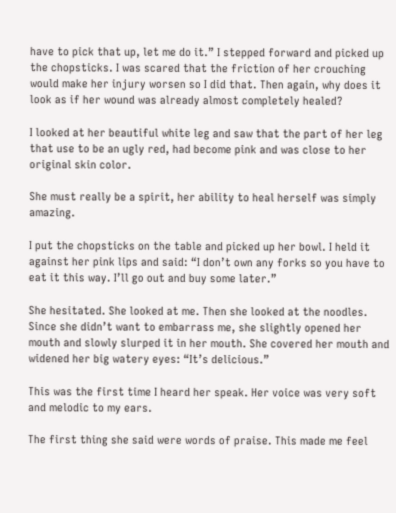have to pick that up, let me do it.” I stepped forward and picked up the chopsticks. I was scared that the friction of her crouching would make her injury worsen so I did that. Then again, why does it look as if her wound was already almost completely healed?

I looked at her beautiful white leg and saw that the part of her leg that use to be an ugly red, had become pink and was close to her original skin color.

She must really be a spirit, her ability to heal herself was simply amazing.

I put the chopsticks on the table and picked up her bowl. I held it against her pink lips and said: “I don’t own any forks so you have to eat it this way. I’ll go out and buy some later.”

She hesitated. She looked at me. Then she looked at the noodles. Since she didn’t want to embarrass me, she slightly opened her mouth and slowly slurped it in her mouth. She covered her mouth and widened her big watery eyes: “It’s delicious.”

This was the first time I heard her speak. Her voice was very soft and melodic to my ears.

The first thing she said were words of praise. This made me feel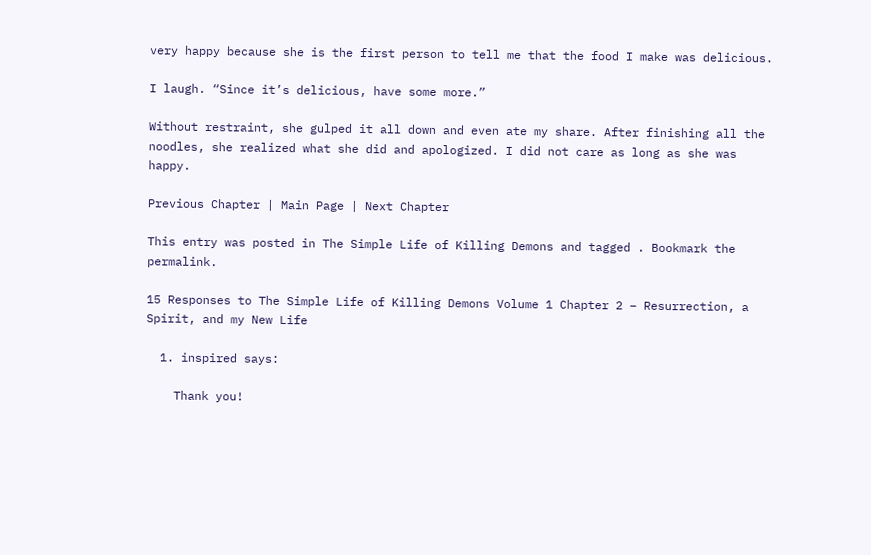very happy because she is the first person to tell me that the food I make was delicious.

I laugh. “Since it’s delicious, have some more.”

Without restraint, she gulped it all down and even ate my share. After finishing all the noodles, she realized what she did and apologized. I did not care as long as she was happy.

Previous Chapter | Main Page | Next Chapter

This entry was posted in The Simple Life of Killing Demons and tagged . Bookmark the permalink.

15 Responses to The Simple Life of Killing Demons Volume 1 Chapter 2 – Resurrection, a Spirit, and my New Life

  1. inspired says:

    Thank you!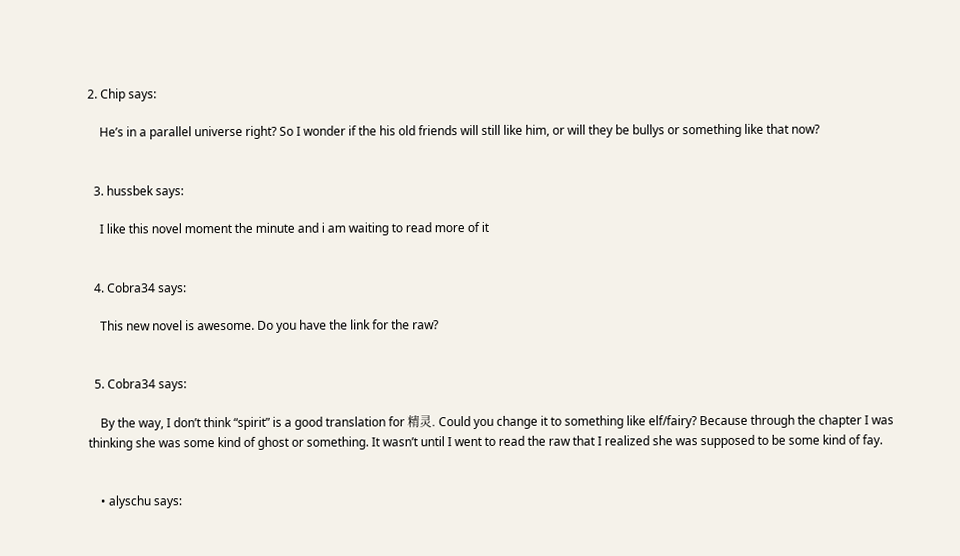2. Chip says:

    He’s in a parallel universe right? So I wonder if the his old friends will still like him, or will they be bullys or something like that now?


  3. hussbek says:

    I like this novel moment the minute and i am waiting to read more of it


  4. Cobra34 says:

    This new novel is awesome. Do you have the link for the raw?


  5. Cobra34 says:

    By the way, I don’t think “spirit” is a good translation for 精灵. Could you change it to something like elf/fairy? Because through the chapter I was thinking she was some kind of ghost or something. It wasn’t until I went to read the raw that I realized she was supposed to be some kind of fay.


    • alyschu says: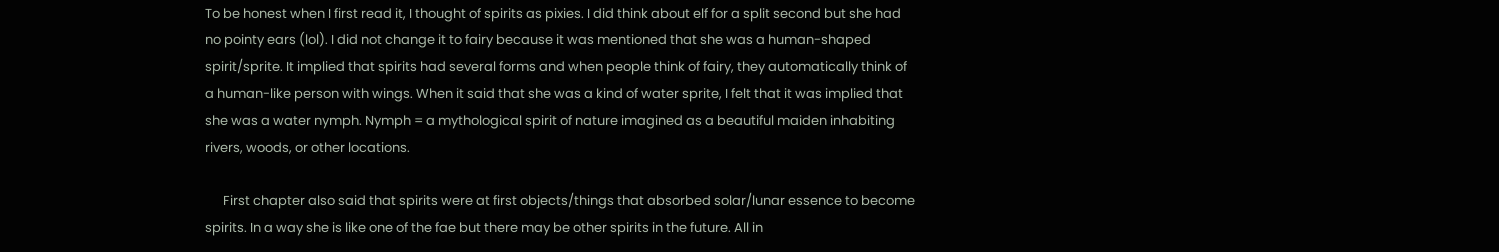To be honest when I first read it, I thought of spirits as pixies. I did think about elf for a split second but she had no pointy ears (lol). I did not change it to fairy because it was mentioned that she was a human-shaped spirit/sprite. It implied that spirits had several forms and when people think of fairy, they automatically think of a human-like person with wings. When it said that she was a kind of water sprite, I felt that it was implied that she was a water nymph. Nymph = a mythological spirit of nature imagined as a beautiful maiden inhabiting rivers, woods, or other locations.

      First chapter also said that spirits were at first objects/things that absorbed solar/lunar essence to become spirits. In a way she is like one of the fae but there may be other spirits in the future. All in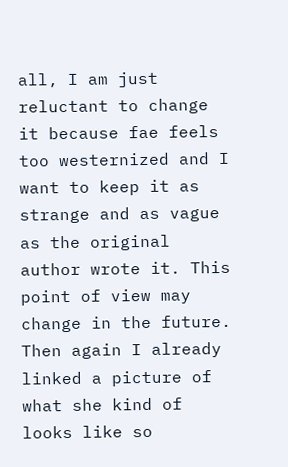all, I am just reluctant to change it because fae feels too westernized and I want to keep it as strange and as vague as the original author wrote it. This point of view may change in the future. Then again I already linked a picture of what she kind of looks like so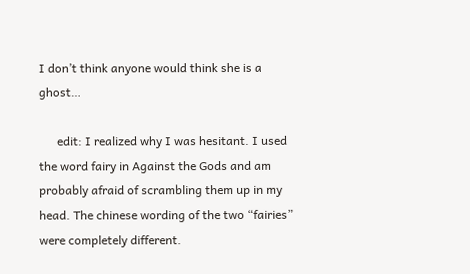I don’t think anyone would think she is a ghost…

      edit: I realized why I was hesitant. I used the word fairy in Against the Gods and am probably afraid of scrambling them up in my head. The chinese wording of the two “fairies” were completely different.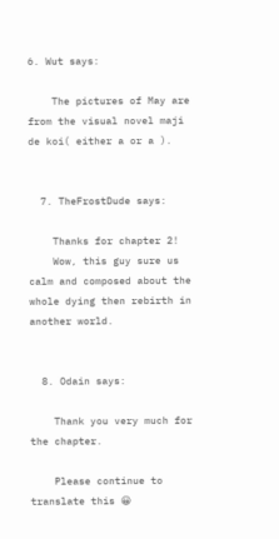6. Wut says:

    The pictures of May are from the visual novel maji de koi( either a or a ).


  7. TheFrostDude says:

    Thanks for chapter 2!
    Wow, this guy sure us calm and composed about the whole dying then rebirth in another world.


  8. Odain says:

    Thank you very much for the chapter.

    Please continue to translate this 😀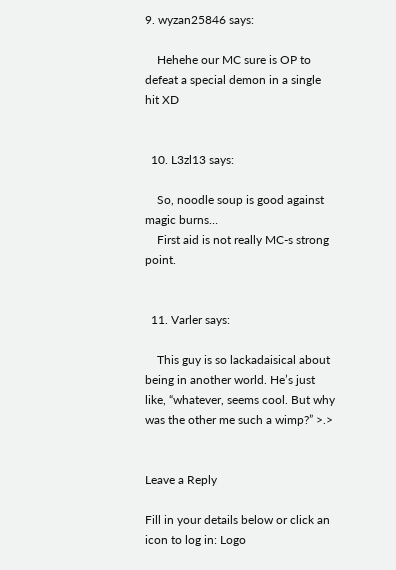9. wyzan25846 says:

    Hehehe our MC sure is OP to defeat a special demon in a single hit XD


  10. L3zl13 says:

    So, noodle soup is good against magic burns…
    First aid is not really MC-s strong point.


  11. Varler says:

    This guy is so lackadaisical about being in another world. He’s just like, “whatever, seems cool. But why was the other me such a wimp?” >.>


Leave a Reply

Fill in your details below or click an icon to log in: Logo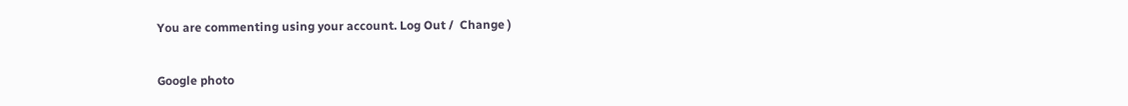You are commenting using your account. Log Out /  Change )

Google photo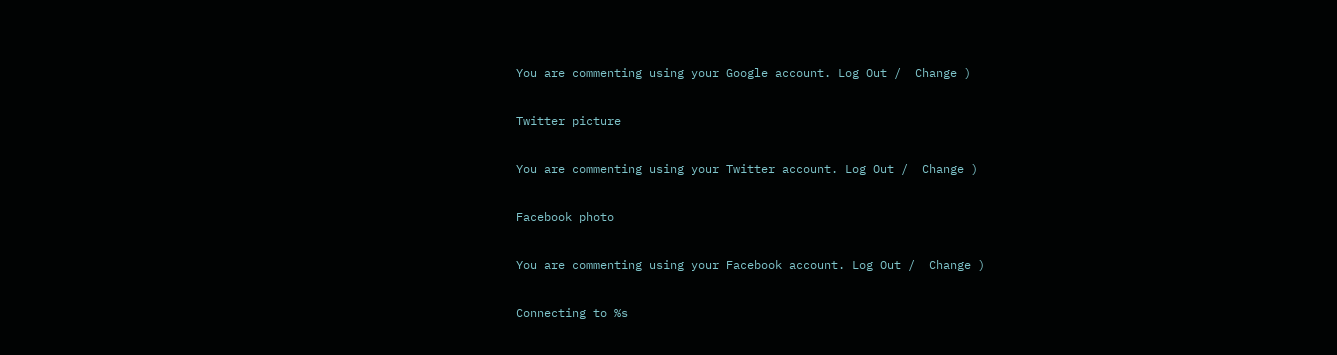You are commenting using your Google account. Log Out /  Change )

Twitter picture

You are commenting using your Twitter account. Log Out /  Change )

Facebook photo

You are commenting using your Facebook account. Log Out /  Change )

Connecting to %s